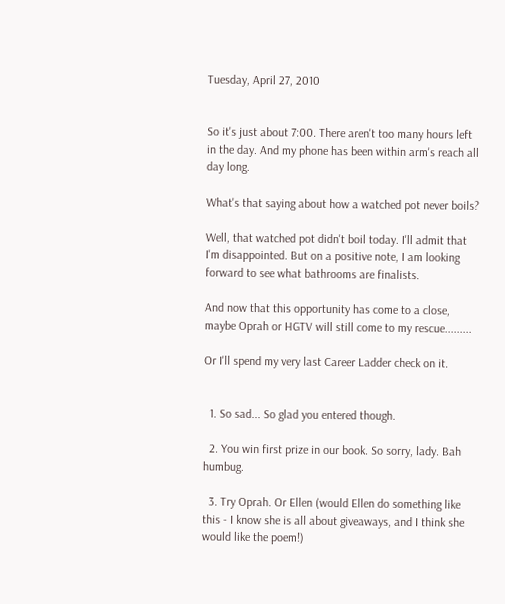Tuesday, April 27, 2010


So it's just about 7:00. There aren't too many hours left in the day. And my phone has been within arm's reach all day long.

What's that saying about how a watched pot never boils?

Well, that watched pot didn't boil today. I'll admit that I'm disappointed. But on a positive note, I am looking forward to see what bathrooms are finalists.

And now that this opportunity has come to a close, maybe Oprah or HGTV will still come to my rescue.........

Or I'll spend my very last Career Ladder check on it.


  1. So sad... So glad you entered though.

  2. You win first prize in our book. So sorry, lady. Bah humbug.

  3. Try Oprah. Or Ellen (would Ellen do something like this - I know she is all about giveaways, and I think she would like the poem!)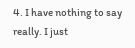4. I have nothing to say really. I just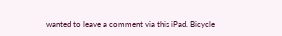wanted to leave a comment via this iPad. Bicycle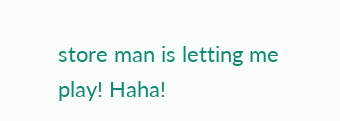store man is letting me play! Haha!